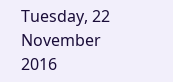Tuesday, 22 November 2016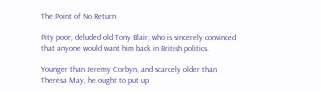The Point of No Return

Pity poor, deluded old Tony Blair, who is sincerely convinced that anyone would want him back in British politics.

Younger than Jeremy Corbyn, and scarcely older than Theresa May, he ought to put up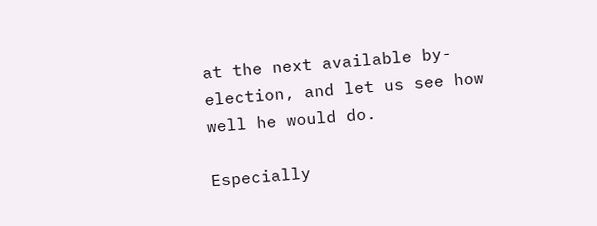at the next available by-election, and let us see how well he would do.

Especially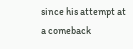since his attempt at a comeback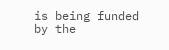is being funded by the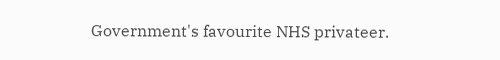Government's favourite NHS privateer.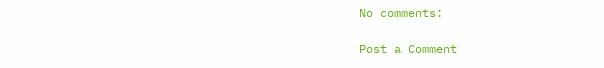No comments:

Post a Comment